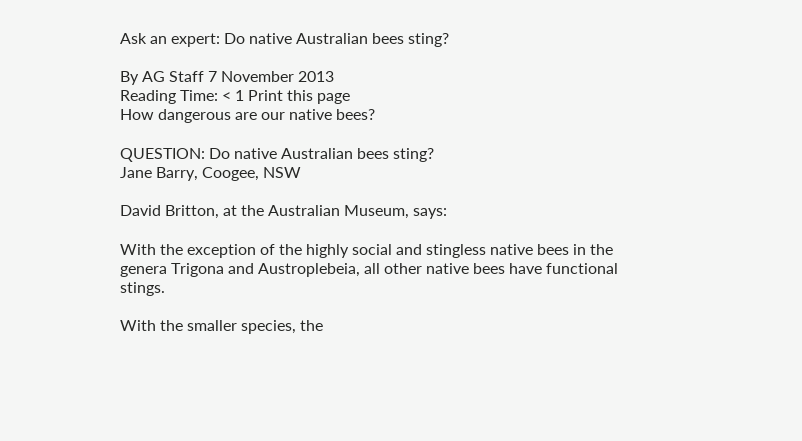Ask an expert: Do native Australian bees sting?

By AG Staff 7 November 2013
Reading Time: < 1 Print this page
How dangerous are our native bees?

QUESTION: Do native Australian bees sting?
Jane Barry, Coogee, NSW

David Britton, at the Australian Museum, says:

With the exception of the highly social and stingless native bees in the genera Trigona and Austroplebeia, all other native bees have functional stings.

With the smaller species, the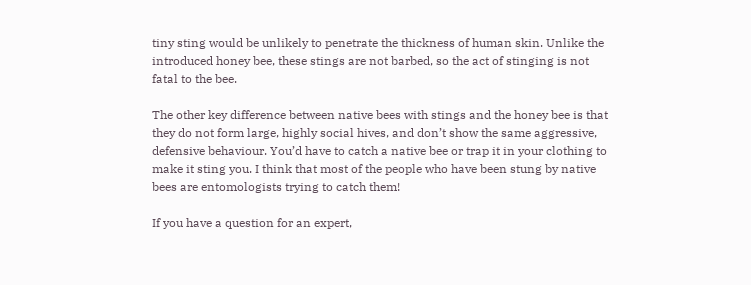tiny sting would be unlikely to penetrate the thickness of human skin. Unlike the introduced honey bee, these stings are not barbed, so the act of stinging is not fatal to the bee.

The other key difference between native bees with stings and the honey bee is that they do not form large, highly social hives, and don’t show the same aggressive, defensive behaviour. You’d have to catch a native bee or trap it in your clothing to make it sting you. I think that most of the people who have been stung by native bees are entomologists trying to catch them!

If you have a question for an expert,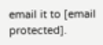email it to [email protected].